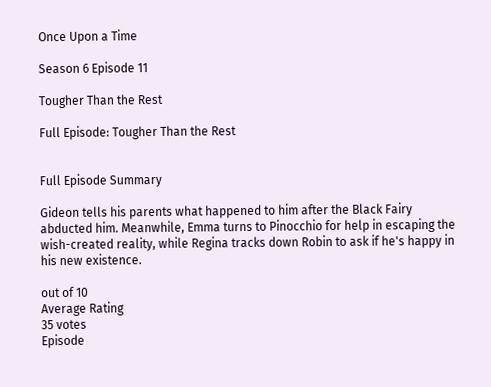Once Upon a Time

Season 6 Episode 11

Tougher Than the Rest

Full Episode: Tougher Than the Rest


Full Episode Summary

Gideon tells his parents what happened to him after the Black Fairy abducted him. Meanwhile, Emma turns to Pinocchio for help in escaping the wish-created reality, while Regina tracks down Robin to ask if he's happy in his new existence.

out of 10
Average Rating
35 votes
Episode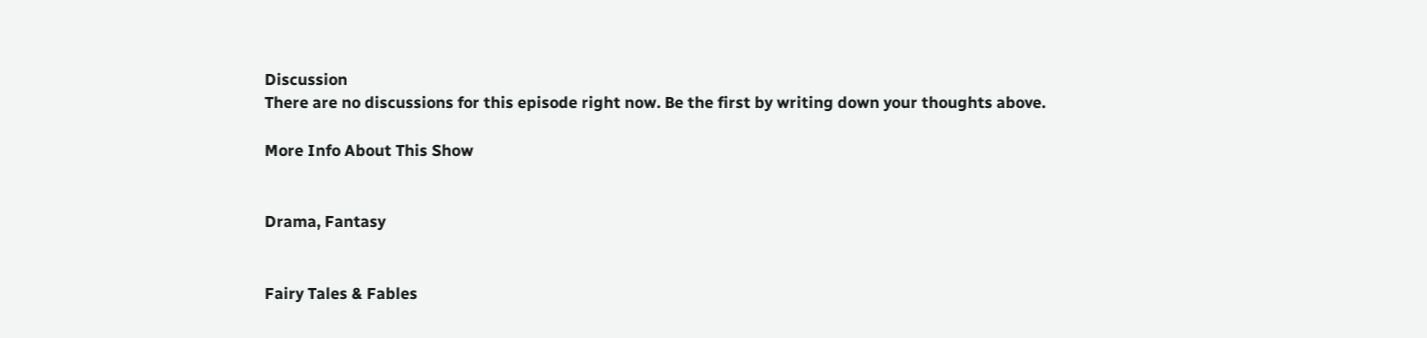Discussion
There are no discussions for this episode right now. Be the first by writing down your thoughts above.

More Info About This Show


Drama, Fantasy


Fairy Tales & Fables